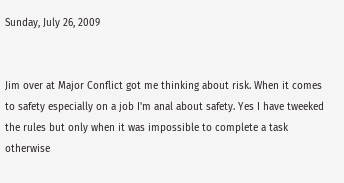Sunday, July 26, 2009


Jim over at Major Conflict got me thinking about risk. When it comes to safety especially on a job I'm anal about safety. Yes I have tweeked the rules but only when it was impossible to complete a task otherwise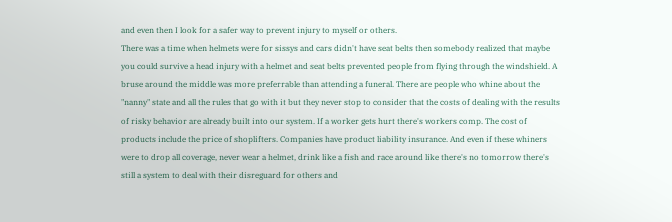and even then I look for a safer way to prevent injury to myself or others.
There was a time when helmets were for sissys and cars didn't have seat belts then somebody realized that maybe you could survive a head injury with a helmet and seat belts prevented people from flying through the windshield. A bruse around the middle was more preferrable than attending a funeral. There are people who whine about the "nanny" state and all the rules that go with it but they never stop to consider that the costs of dealing with the results of risky behavior are already built into our system. If a worker gets hurt there's workers comp. The cost of products include the price of shoplifters. Companies have product liability insurance. And even if these whiners were to drop all coverage, never wear a helmet, drink like a fish and race around like there's no tomorrow there's still a system to deal with their disreguard for others and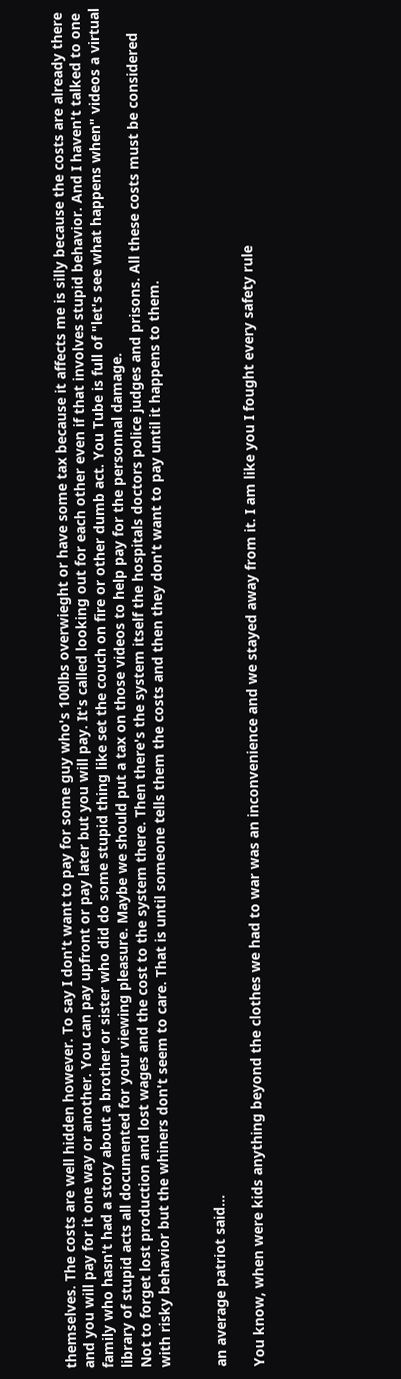themselves. The costs are well hidden however. To say I don't want to pay for some guy who's 100lbs overwieght or have some tax because it affects me is silly because the costs are already there and you will pay for it one way or another. You can pay upfront or pay later but you will pay. It's called looking out for each other even if that involves stupid behavior. And I haven't talked to one family who hasn't had a story about a brother or sister who did do some stupid thing like set the couch on fire or other dumb act. You Tube is full of "let's see what happens when" videos a virtual library of stupid acts all documented for your viewing pleasure. Maybe we should put a tax on those videos to help pay for the personnal damage.
Not to forget lost production and lost wages and the cost to the system there. Then there's the system itself the hospitals doctors police judges and prisons. All these costs must be considered with risky behavior but the whiners don't seem to care. That is until someone tells them the costs and then they don't want to pay until it happens to them.


an average patriot said...

You know, when were kids anything beyond the clothes we had to war was an inconvenience and we stayed away from it. I am like you I fought every safety rule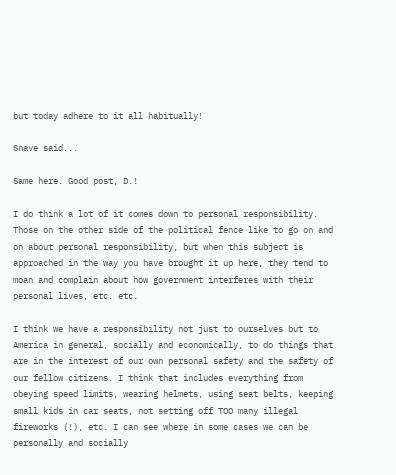but today adhere to it all habitually!

Snave said...

Same here. Good post, D.!

I do think a lot of it comes down to personal responsibility. Those on the other side of the political fence like to go on and on about personal responsibility, but when this subject is approached in the way you have brought it up here, they tend to moan and complain about how government interferes with their personal lives, etc. etc.

I think we have a responsibility not just to ourselves but to America in general, socially and economically, to do things that are in the interest of our own personal safety and the safety of our fellow citizens. I think that includes everything from obeying speed limits, wearing helmets, using seat belts, keeping small kids in car seats, not setting off TOO many illegal fireworks (!), etc. I can see where in some cases we can be personally and socially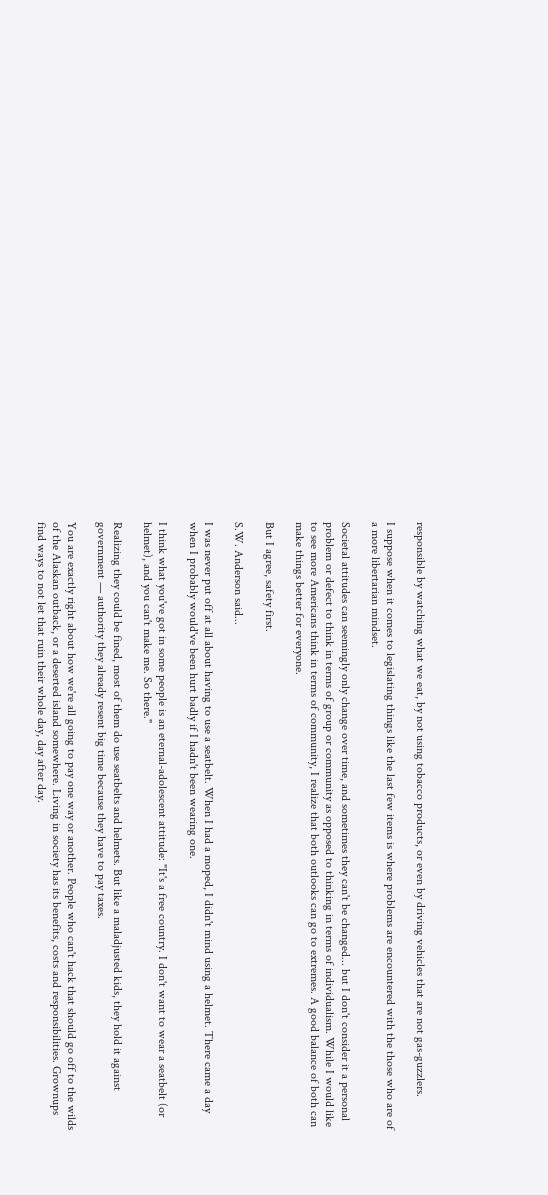responsible by watching what we eat, by not using tobacco products, or even by driving vehicles that are not gas-guzzlers.

I suppose when it comes to legislating things like the last few items is where problems are encountered with the those who are of a more libertarian mindset.

Societal attitudes can seemingly only change over time, and sometimes they can't be changed... but I don't consider it a personal problem or defect to think in terms of group or community as opposed to thinking in terms of individualism. While I would like to see more Americans think in terms of community, I realize that both outlooks can go to extremes. A good balance of both can make things better for everyone.

But I agree, safety first.

S.W. Anderson said...

I was never put off at all about having to use a seatbelt. When I had a moped, I didn't mind using a helmet. There came a day when I probably would've been hurt badly if I hadn't been wearing one.

I think what you've got in some people is an eternal-adolescent attitude: "It's a free country. I don't want to wear a seatbelt (or helmet), and you can't make me. So there."

Realizing they could be fined, most of them do use seatbelts and helmets. But like a maladjusted kids, they hold it against government — authority they already resent big time because they have to pay taxes.

You are exactly right about how we're all going to pay one way or another. People who can't hack that should go off to the wilds of the Alaskan outback, or a deserted island somewhere. Living in society has its benefits, costs and responsibilities. Grownups find ways to not let that ruin their whole day, day after day.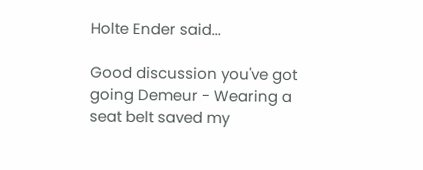Holte Ender said...

Good discussion you've got going Demeur - Wearing a seat belt saved my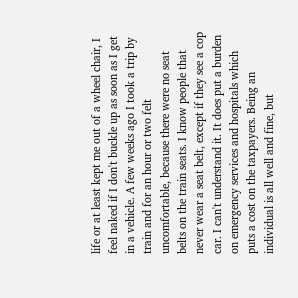life or at least kept me out of a wheel chair, I feel naked if I don't buckle up as soon as I get in a vehicle. A few weeks ago I took a trip by train and for an hour or two felt uncomfortable, because there were no seat belts on the train seats. I know people that never wear a seat belt, except if they see a cop car. I can't understand it. It does put a burden on emergency services and hospitals which puts a cost on the taxpayers. Being an individual is all well and fine, but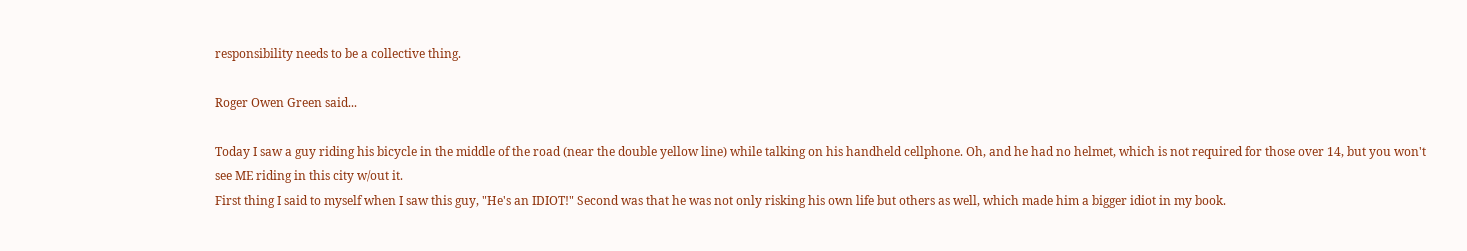responsibility needs to be a collective thing.

Roger Owen Green said...

Today I saw a guy riding his bicycle in the middle of the road (near the double yellow line) while talking on his handheld cellphone. Oh, and he had no helmet, which is not required for those over 14, but you won't see ME riding in this city w/out it.
First thing I said to myself when I saw this guy, "He's an IDIOT!" Second was that he was not only risking his own life but others as well, which made him a bigger idiot in my book.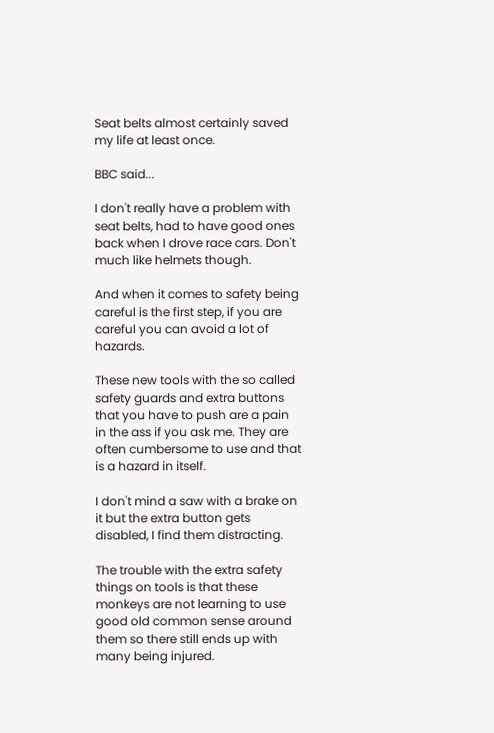Seat belts almost certainly saved my life at least once.

BBC said...

I don't really have a problem with seat belts, had to have good ones back when I drove race cars. Don't much like helmets though.

And when it comes to safety being careful is the first step, if you are careful you can avoid a lot of hazards.

These new tools with the so called safety guards and extra buttons that you have to push are a pain in the ass if you ask me. They are often cumbersome to use and that is a hazard in itself.

I don't mind a saw with a brake on it but the extra button gets disabled, I find them distracting.

The trouble with the extra safety things on tools is that these monkeys are not learning to use good old common sense around them so there still ends up with many being injured.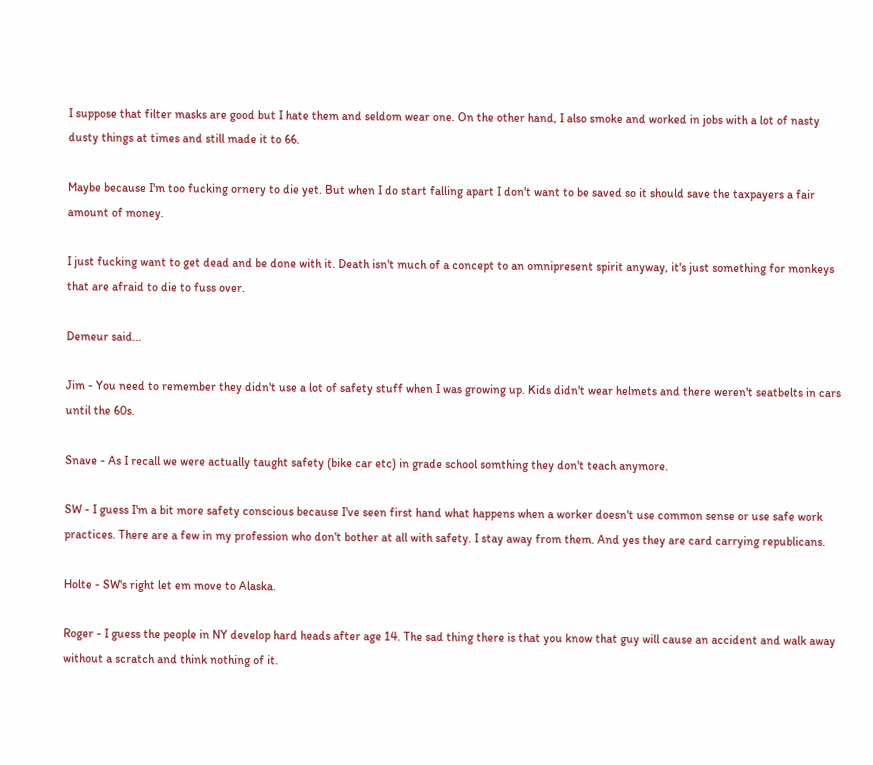I suppose that filter masks are good but I hate them and seldom wear one. On the other hand, I also smoke and worked in jobs with a lot of nasty dusty things at times and still made it to 66.

Maybe because I'm too fucking ornery to die yet. But when I do start falling apart I don't want to be saved so it should save the taxpayers a fair amount of money.

I just fucking want to get dead and be done with it. Death isn't much of a concept to an omnipresent spirit anyway, it's just something for monkeys that are afraid to die to fuss over.

Demeur said...

Jim - You need to remember they didn't use a lot of safety stuff when I was growing up. Kids didn't wear helmets and there weren't seatbelts in cars until the 60s.

Snave - As I recall we were actually taught safety (bike car etc) in grade school somthing they don't teach anymore.

SW - I guess I'm a bit more safety conscious because I've seen first hand what happens when a worker doesn't use common sense or use safe work practices. There are a few in my profession who don't bother at all with safety. I stay away from them. And yes they are card carrying republicans.

Holte - SW's right let em move to Alaska.

Roger - I guess the people in NY develop hard heads after age 14. The sad thing there is that you know that guy will cause an accident and walk away without a scratch and think nothing of it.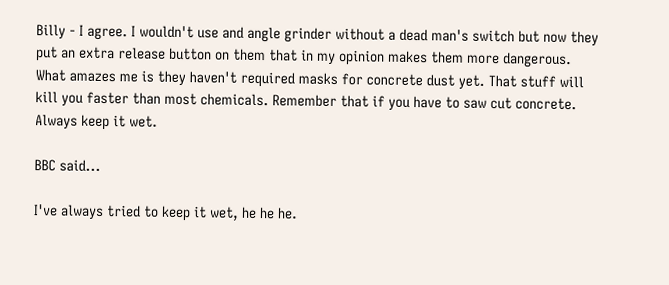Billy - I agree. I wouldn't use and angle grinder without a dead man's switch but now they put an extra release button on them that in my opinion makes them more dangerous.
What amazes me is they haven't required masks for concrete dust yet. That stuff will kill you faster than most chemicals. Remember that if you have to saw cut concrete. Always keep it wet.

BBC said...

I've always tried to keep it wet, he he he.